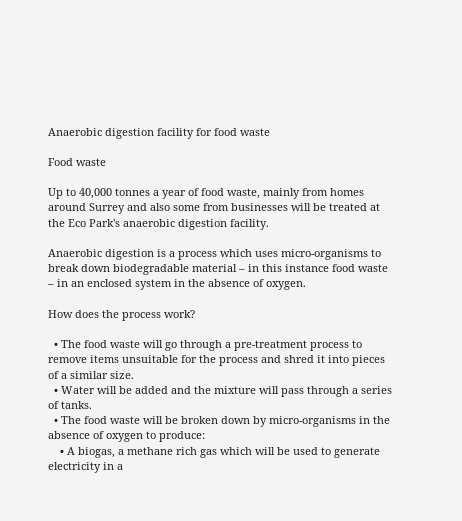Anaerobic digestion facility for food waste

Food waste

Up to 40,000 tonnes a year of food waste, mainly from homes around Surrey and also some from businesses will be treated at the Eco Park's anaerobic digestion facility.

Anaerobic digestion is a process which uses micro-organisms to break down biodegradable material – in this instance food waste – in an enclosed system in the absence of oxygen.

How does the process work?

  • The food waste will go through a pre-treatment process to remove items unsuitable for the process and shred it into pieces of a similar size.
  • Water will be added and the mixture will pass through a series of tanks.
  • The food waste will be broken down by micro-organisms in the absence of oxygen to produce:
    • A biogas, a methane rich gas which will be used to generate electricity in a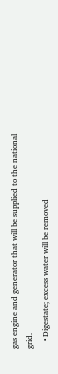gas engine and generator that will be supplied to the national grid.
    • Digestate; excess water will be removed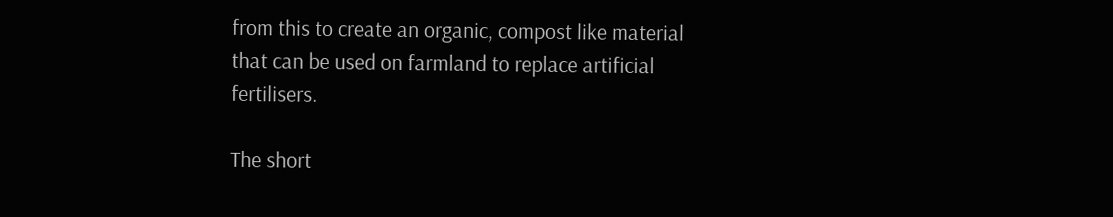from this to create an organic, compost like material that can be used on farmland to replace artificial fertilisers.

The short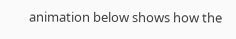animation below shows how the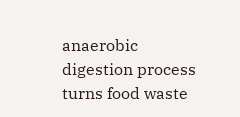anaerobic digestion process turns food waste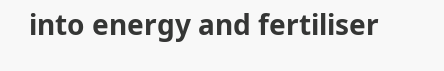into energy and fertiliser